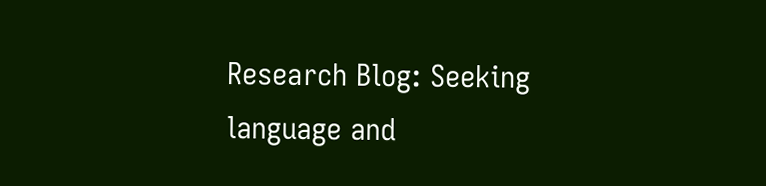Research Blog: Seeking language and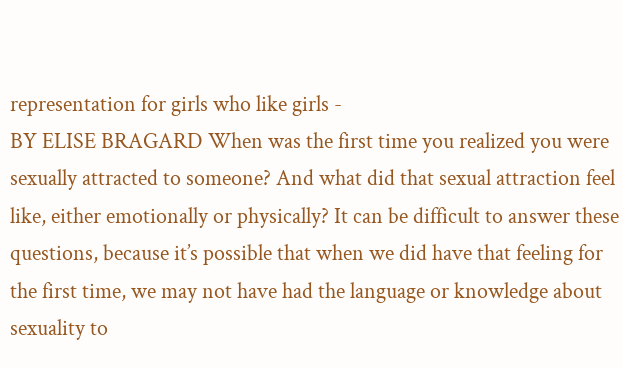representation for girls who like girls -
BY ELISE BRAGARD When was the first time you realized you were sexually attracted to someone? And what did that sexual attraction feel like, either emotionally or physically? It can be difficult to answer these questions, because it’s possible that when we did have that feeling for the first time, we may not have had the language or knowledge about sexuality to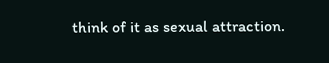think of it as sexual attraction.